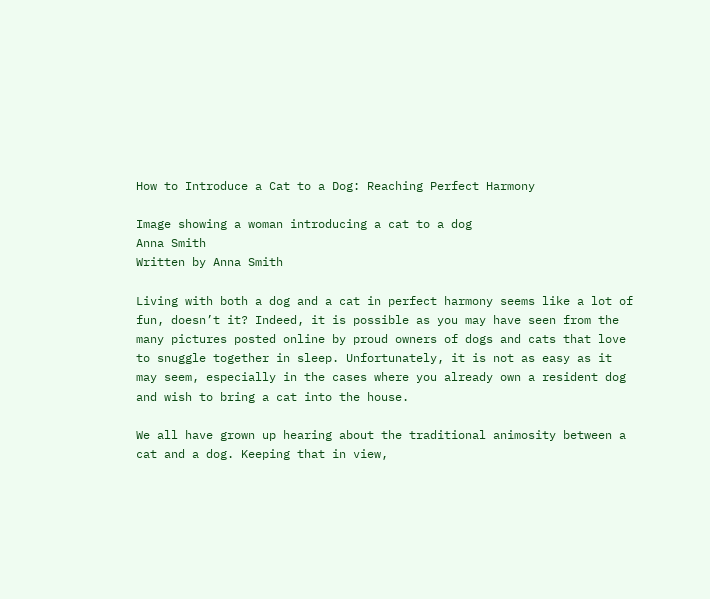How to Introduce a Cat to a Dog: Reaching Perfect Harmony

Image showing a woman introducing a cat to a dog
Anna Smith
Written by Anna Smith

Living with both a dog and a cat in perfect harmony seems like a lot of fun, doesn’t it? Indeed, it is possible as you may have seen from the many pictures posted online by proud owners of dogs and cats that love to snuggle together in sleep. Unfortunately, it is not as easy as it may seem, especially in the cases where you already own a resident dog and wish to bring a cat into the house.

We all have grown up hearing about the traditional animosity between a cat and a dog. Keeping that in view,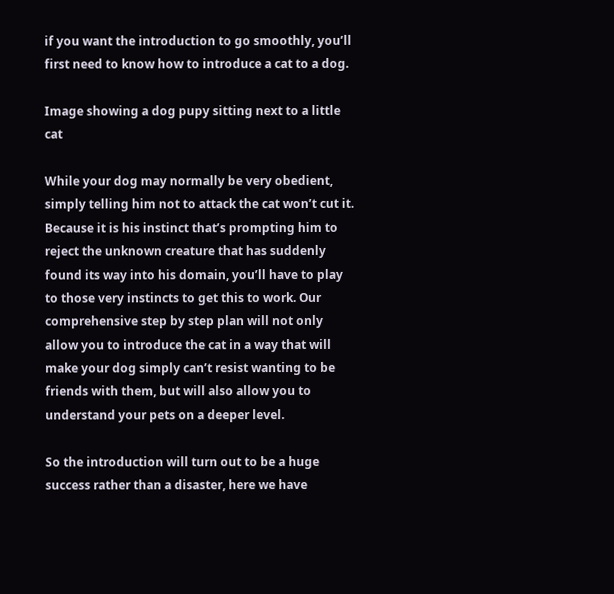if you want the introduction to go smoothly, you’ll first need to know how to introduce a cat to a dog.

Image showing a dog pupy sitting next to a little cat

While your dog may normally be very obedient, simply telling him not to attack the cat won’t cut it. Because it is his instinct that’s prompting him to reject the unknown creature that has suddenly found its way into his domain, you’ll have to play to those very instincts to get this to work. Our comprehensive step by step plan will not only allow you to introduce the cat in a way that will make your dog simply can’t resist wanting to be friends with them, but will also allow you to understand your pets on a deeper level.

So the introduction will turn out to be a huge success rather than a disaster, here we have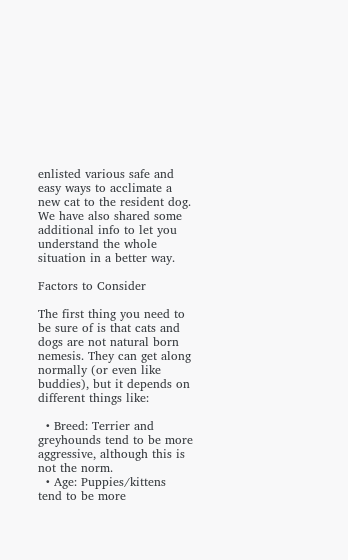enlisted various safe and easy ways to acclimate a new cat to the resident dog. We have also shared some additional info to let you understand the whole situation in a better way.

Factors to Consider

The first thing you need to be sure of is that cats and dogs are not natural born nemesis. They can get along normally (or even like buddies), but it depends on different things like:

  • Breed: Terrier and greyhounds tend to be more aggressive, although this is not the norm.
  • Age: Puppies/kittens tend to be more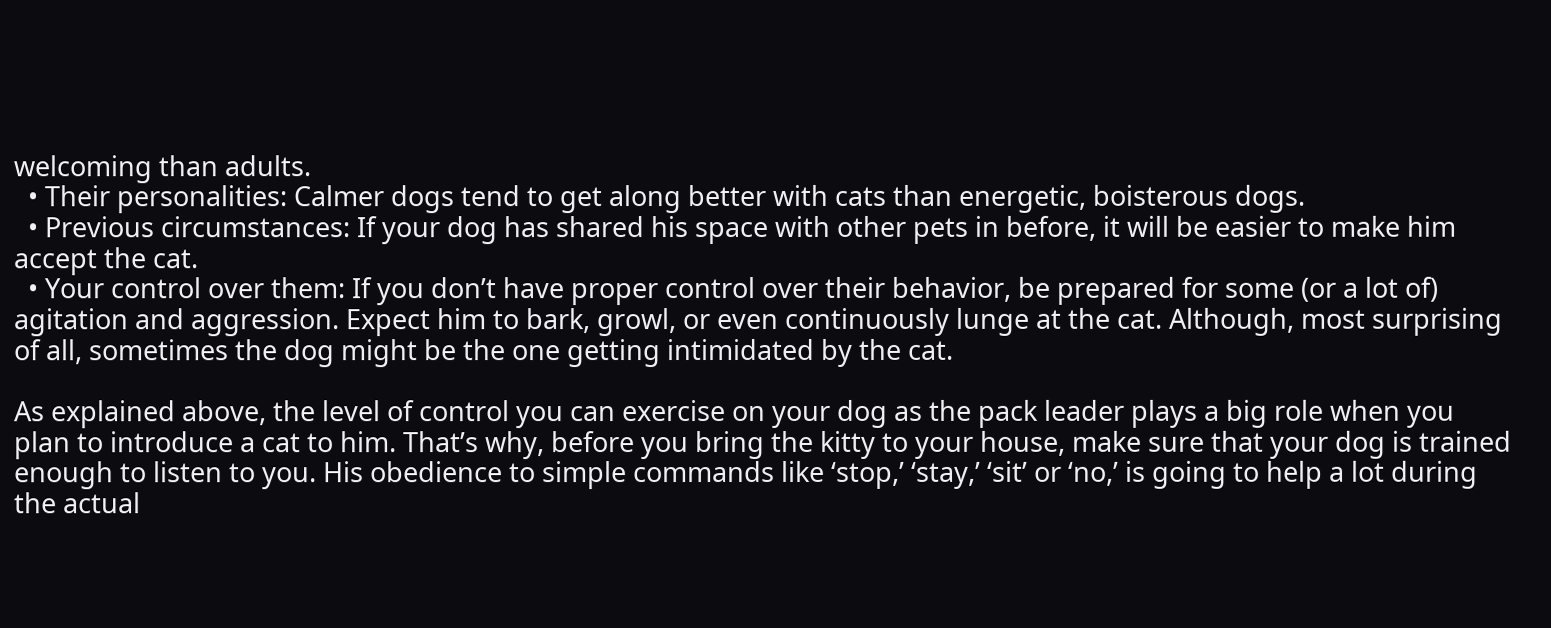welcoming than adults.
  • Their personalities: Calmer dogs tend to get along better with cats than energetic, boisterous dogs.
  • Previous circumstances: If your dog has shared his space with other pets in before, it will be easier to make him accept the cat.
  • Your control over them: If you don’t have proper control over their behavior, be prepared for some (or a lot of) agitation and aggression. Expect him to bark, growl, or even continuously lunge at the cat. Although, most surprising of all, sometimes the dog might be the one getting intimidated by the cat.

As explained above, the level of control you can exercise on your dog as the pack leader plays a big role when you plan to introduce a cat to him. That’s why, before you bring the kitty to your house, make sure that your dog is trained enough to listen to you. His obedience to simple commands like ‘stop,’ ‘stay,’ ‘sit’ or ‘no,’ is going to help a lot during the actual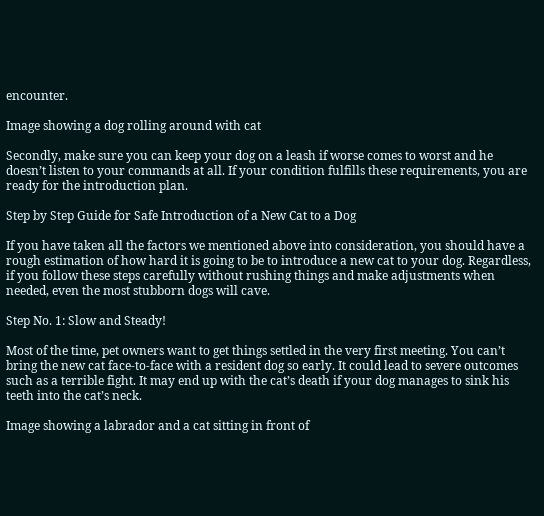encounter.

Image showing a dog rolling around with cat

Secondly, make sure you can keep your dog on a leash if worse comes to worst and he doesn’t listen to your commands at all. If your condition fulfills these requirements, you are ready for the introduction plan.

Step by Step Guide for Safe Introduction of a New Cat to a Dog

If you have taken all the factors we mentioned above into consideration, you should have a rough estimation of how hard it is going to be to introduce a new cat to your dog. Regardless, if you follow these steps carefully without rushing things and make adjustments when needed, even the most stubborn dogs will cave.

Step No. 1: Slow and Steady!

Most of the time, pet owners want to get things settled in the very first meeting. You can’t bring the new cat face-to-face with a resident dog so early. It could lead to severe outcomes such as a terrible fight. It may end up with the cat’s death if your dog manages to sink his teeth into the cat’s neck.

Image showing a labrador and a cat sitting in front of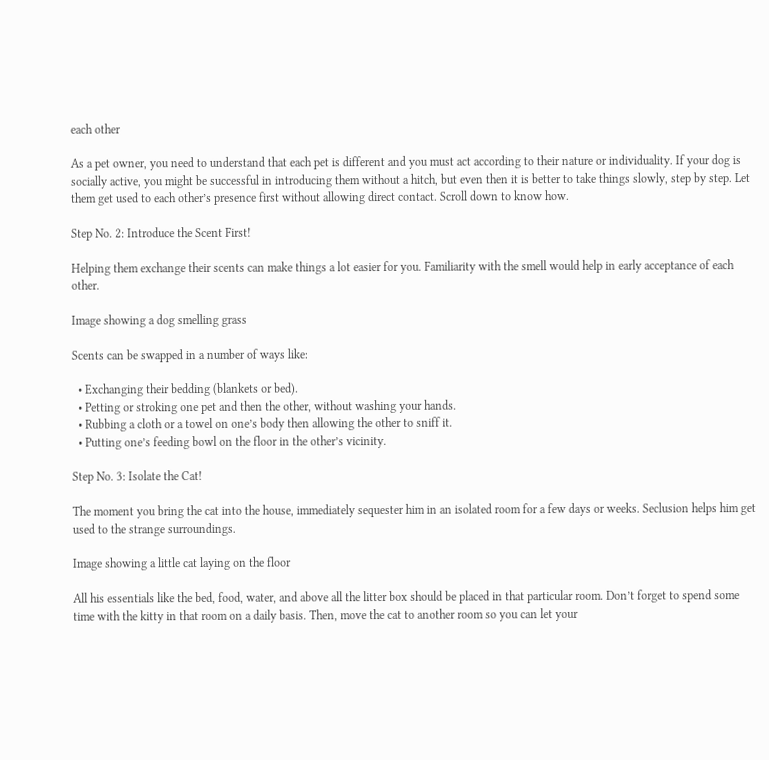each other

As a pet owner, you need to understand that each pet is different and you must act according to their nature or individuality. If your dog is socially active, you might be successful in introducing them without a hitch, but even then it is better to take things slowly, step by step. Let them get used to each other’s presence first without allowing direct contact. Scroll down to know how.

Step No. 2: Introduce the Scent First!

Helping them exchange their scents can make things a lot easier for you. Familiarity with the smell would help in early acceptance of each other.

Image showing a dog smelling grass

Scents can be swapped in a number of ways like:

  • Exchanging their bedding (blankets or bed).
  • Petting or stroking one pet and then the other, without washing your hands.
  • Rubbing a cloth or a towel on one’s body then allowing the other to sniff it.
  • Putting one’s feeding bowl on the floor in the other’s vicinity.

Step No. 3: Isolate the Cat!

The moment you bring the cat into the house, immediately sequester him in an isolated room for a few days or weeks. Seclusion helps him get used to the strange surroundings.

Image showing a little cat laying on the floor

All his essentials like the bed, food, water, and above all the litter box should be placed in that particular room. Don’t forget to spend some time with the kitty in that room on a daily basis. Then, move the cat to another room so you can let your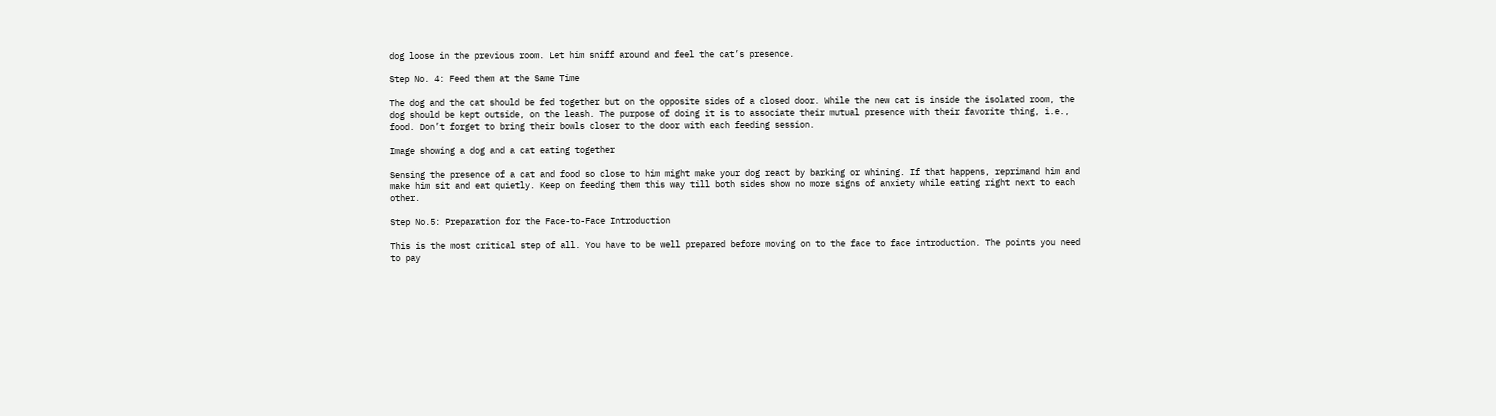dog loose in the previous room. Let him sniff around and feel the cat’s presence.

Step No. 4: Feed them at the Same Time

The dog and the cat should be fed together but on the opposite sides of a closed door. While the new cat is inside the isolated room, the dog should be kept outside, on the leash. The purpose of doing it is to associate their mutual presence with their favorite thing, i.e., food. Don’t forget to bring their bowls closer to the door with each feeding session.

Image showing a dog and a cat eating together

Sensing the presence of a cat and food so close to him might make your dog react by barking or whining. If that happens, reprimand him and make him sit and eat quietly. Keep on feeding them this way till both sides show no more signs of anxiety while eating right next to each other.

Step No.5: Preparation for the Face-to-Face Introduction

This is the most critical step of all. You have to be well prepared before moving on to the face to face introduction. The points you need to pay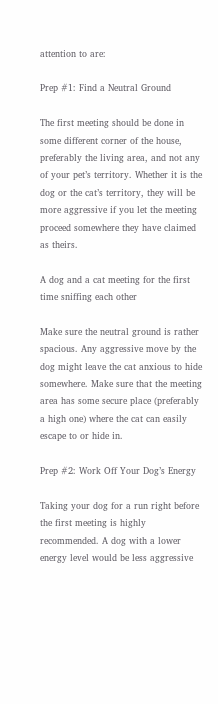attention to are:

Prep #1: Find a Neutral Ground

The first meeting should be done in some different corner of the house, preferably the living area, and not any of your pet’s territory. Whether it is the dog or the cat’s territory, they will be more aggressive if you let the meeting proceed somewhere they have claimed as theirs.

A dog and a cat meeting for the first time sniffing each other

Make sure the neutral ground is rather spacious. Any aggressive move by the dog might leave the cat anxious to hide somewhere. Make sure that the meeting area has some secure place (preferably a high one) where the cat can easily escape to or hide in.

Prep #2: Work Off Your Dog’s Energy

Taking your dog for a run right before the first meeting is highly recommended. A dog with a lower energy level would be less aggressive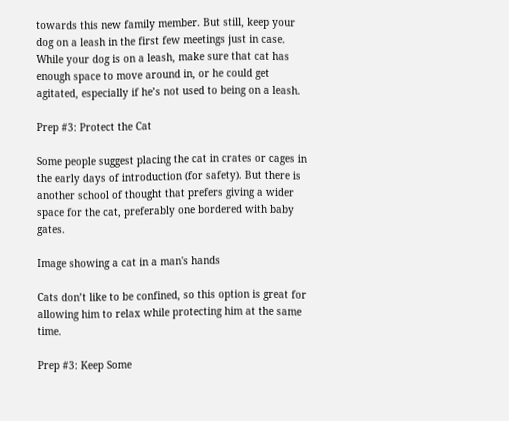towards this new family member. But still, keep your dog on a leash in the first few meetings just in case. While your dog is on a leash, make sure that cat has enough space to move around in, or he could get agitated, especially if he’s not used to being on a leash.

Prep #3: Protect the Cat

Some people suggest placing the cat in crates or cages in the early days of introduction (for safety). But there is another school of thought that prefers giving a wider space for the cat, preferably one bordered with baby gates.

Image showing a cat in a man's hands

Cats don’t like to be confined, so this option is great for allowing him to relax while protecting him at the same time.

Prep #3: Keep Some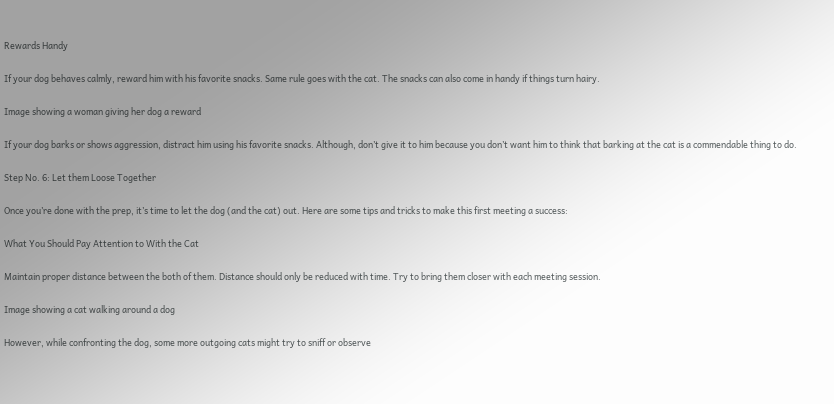Rewards Handy

If your dog behaves calmly, reward him with his favorite snacks. Same rule goes with the cat. The snacks can also come in handy if things turn hairy.

Image showing a woman giving her dog a reward

If your dog barks or shows aggression, distract him using his favorite snacks. Although, don’t give it to him because you don’t want him to think that barking at the cat is a commendable thing to do.

Step No. 6: Let them Loose Together

Once you’re done with the prep, it’s time to let the dog (and the cat) out. Here are some tips and tricks to make this first meeting a success:

What You Should Pay Attention to With the Cat

Maintain proper distance between the both of them. Distance should only be reduced with time. Try to bring them closer with each meeting session.

Image showing a cat walking around a dog

However, while confronting the dog, some more outgoing cats might try to sniff or observe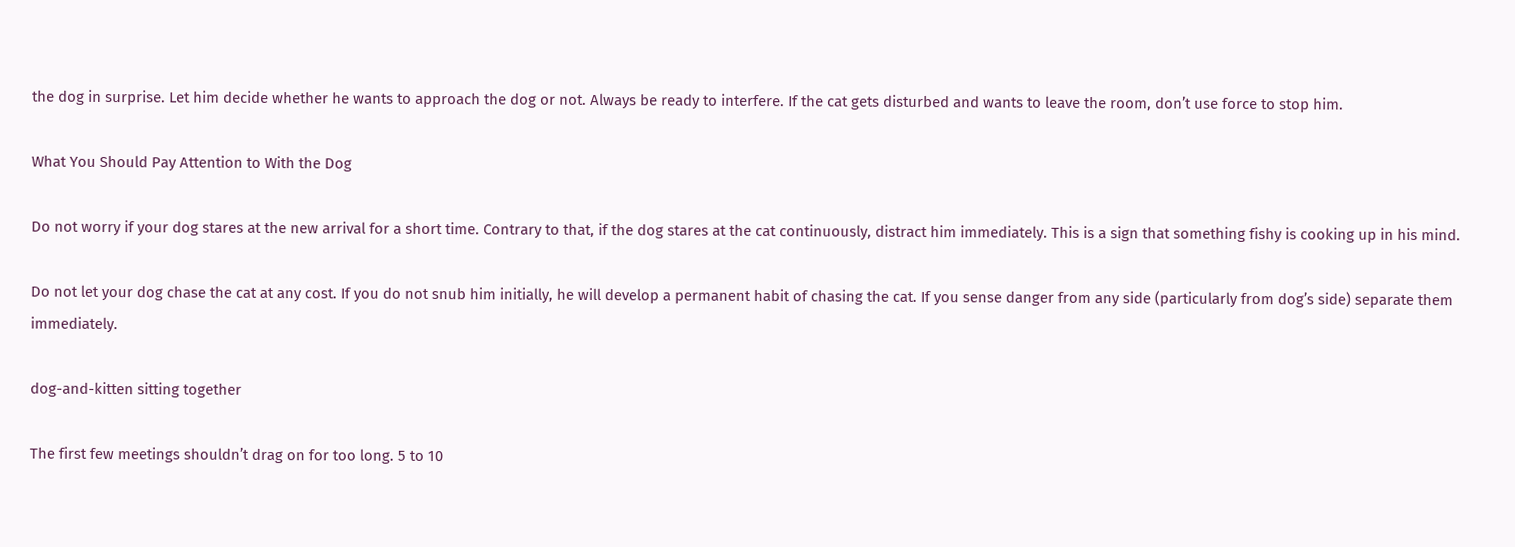the dog in surprise. Let him decide whether he wants to approach the dog or not. Always be ready to interfere. If the cat gets disturbed and wants to leave the room, don’t use force to stop him.

What You Should Pay Attention to With the Dog

Do not worry if your dog stares at the new arrival for a short time. Contrary to that, if the dog stares at the cat continuously, distract him immediately. This is a sign that something fishy is cooking up in his mind.

Do not let your dog chase the cat at any cost. If you do not snub him initially, he will develop a permanent habit of chasing the cat. If you sense danger from any side (particularly from dog’s side) separate them immediately.

dog-and-kitten sitting together

The first few meetings shouldn’t drag on for too long. 5 to 10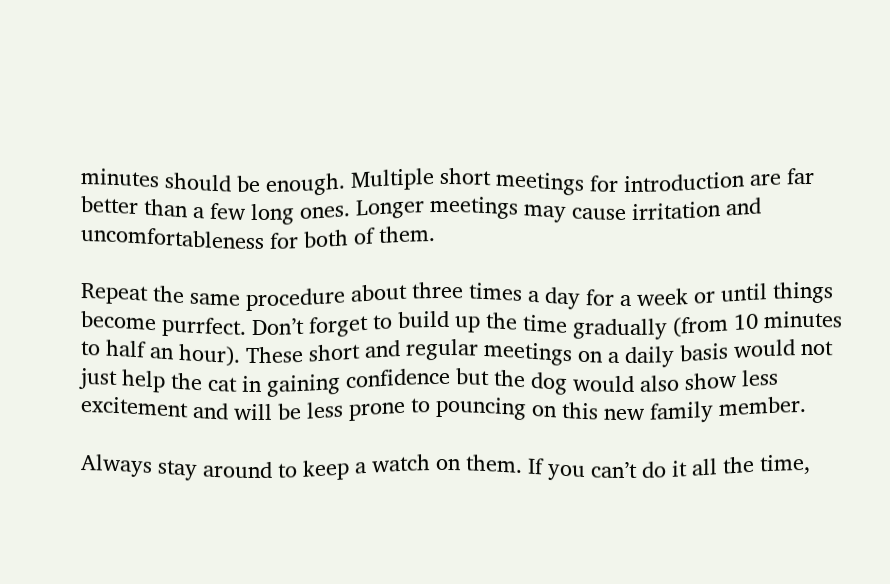minutes should be enough. Multiple short meetings for introduction are far better than a few long ones. Longer meetings may cause irritation and uncomfortableness for both of them.

Repeat the same procedure about three times a day for a week or until things become purrfect. Don’t forget to build up the time gradually (from 10 minutes to half an hour). These short and regular meetings on a daily basis would not just help the cat in gaining confidence but the dog would also show less excitement and will be less prone to pouncing on this new family member.

Always stay around to keep a watch on them. If you can’t do it all the time,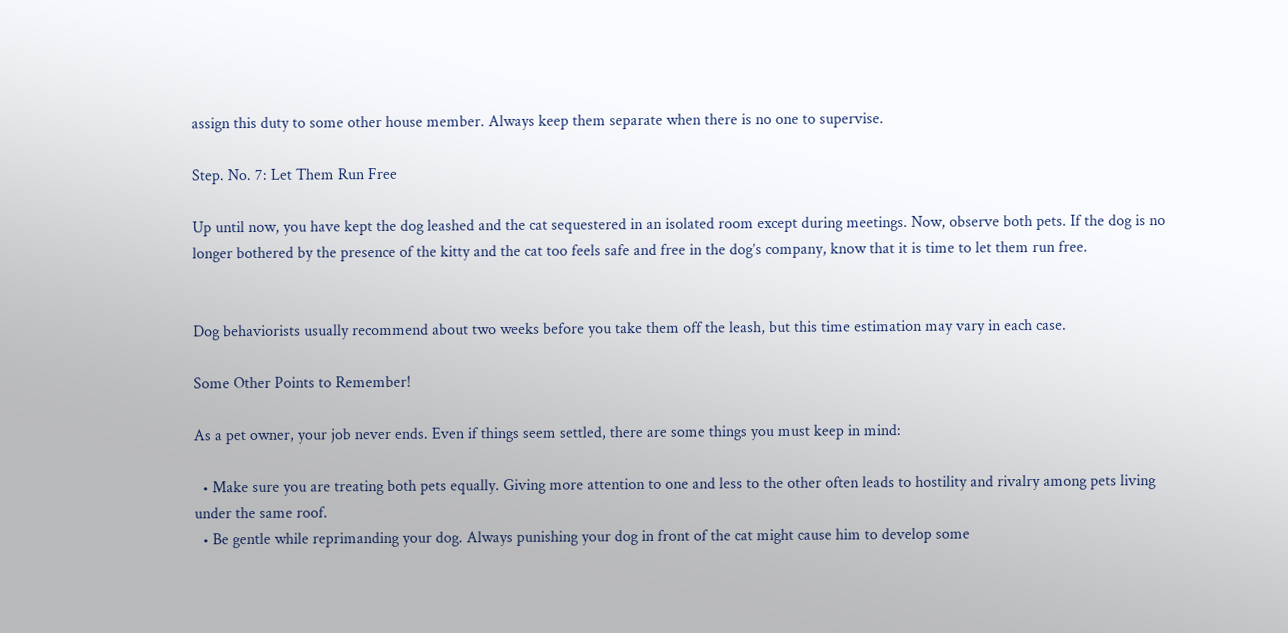assign this duty to some other house member. Always keep them separate when there is no one to supervise.

Step. No. 7: Let Them Run Free

Up until now, you have kept the dog leashed and the cat sequestered in an isolated room except during meetings. Now, observe both pets. If the dog is no longer bothered by the presence of the kitty and the cat too feels safe and free in the dog’s company, know that it is time to let them run free.


Dog behaviorists usually recommend about two weeks before you take them off the leash, but this time estimation may vary in each case.

Some Other Points to Remember!

As a pet owner, your job never ends. Even if things seem settled, there are some things you must keep in mind:

  • Make sure you are treating both pets equally. Giving more attention to one and less to the other often leads to hostility and rivalry among pets living under the same roof.
  • Be gentle while reprimanding your dog. Always punishing your dog in front of the cat might cause him to develop some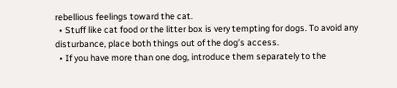rebellious feelings toward the cat.
  • Stuff like cat food or the litter box is very tempting for dogs. To avoid any disturbance, place both things out of the dog’s access.
  • If you have more than one dog, introduce them separately to the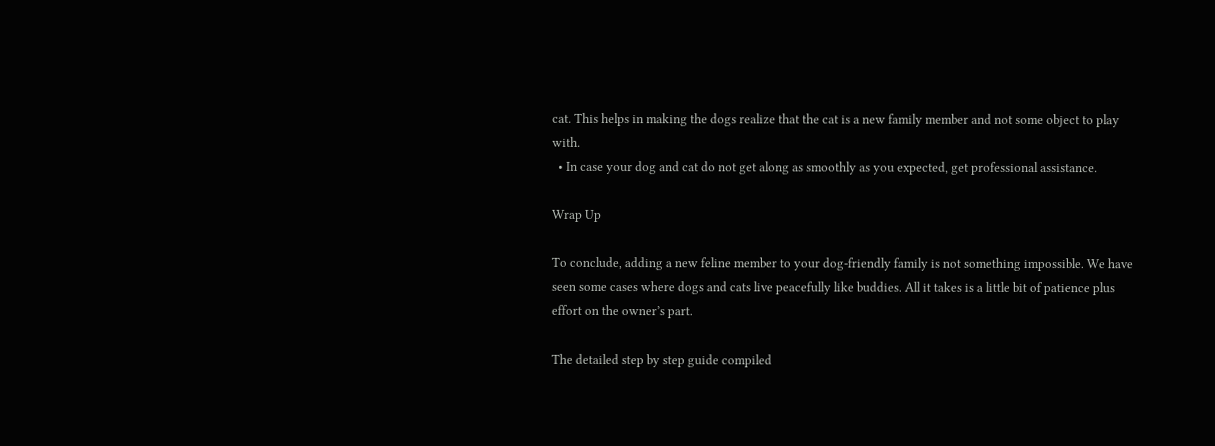cat. This helps in making the dogs realize that the cat is a new family member and not some object to play with.
  • In case your dog and cat do not get along as smoothly as you expected, get professional assistance.

Wrap Up

To conclude, adding a new feline member to your dog-friendly family is not something impossible. We have seen some cases where dogs and cats live peacefully like buddies. All it takes is a little bit of patience plus effort on the owner’s part.

The detailed step by step guide compiled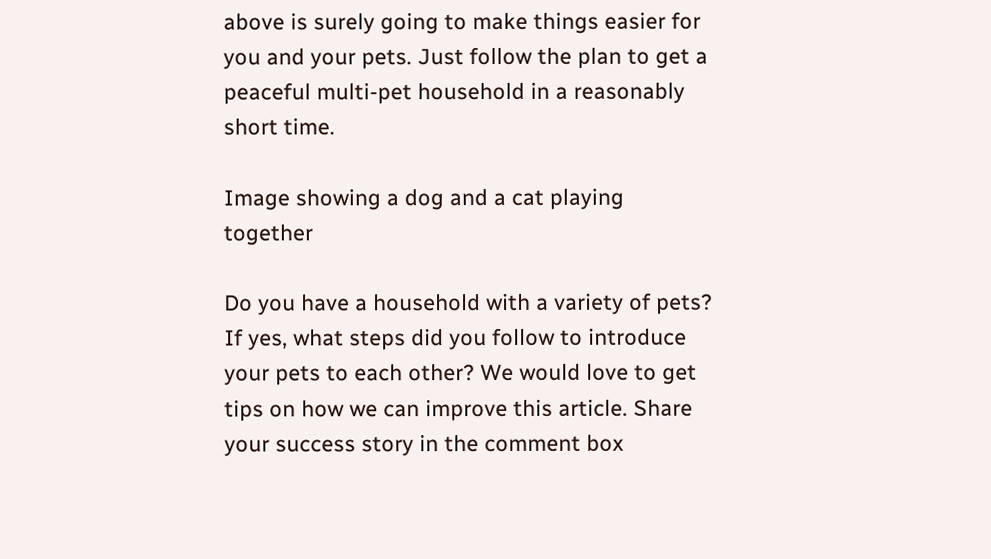above is surely going to make things easier for you and your pets. Just follow the plan to get a peaceful multi-pet household in a reasonably short time.

Image showing a dog and a cat playing together

Do you have a household with a variety of pets? If yes, what steps did you follow to introduce your pets to each other? We would love to get tips on how we can improve this article. Share your success story in the comment box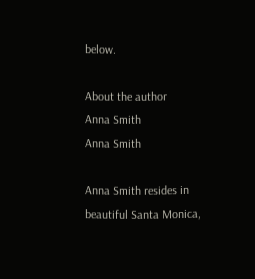below.

About the author
Anna Smith
Anna Smith

Anna Smith resides in beautiful Santa Monica,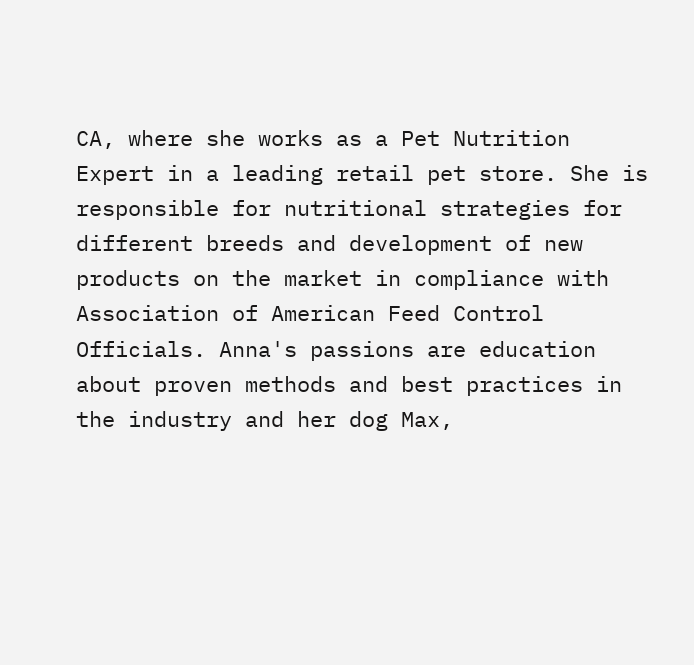CA, where she works as a Pet Nutrition Expert in a leading retail pet store. She is responsible for nutritional strategies for different breeds and development of new products on the market in compliance with Association of American Feed Control Officials. Anna's passions are education about proven methods and best practices in the industry and her dog Max,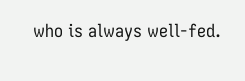who is always well-fed.